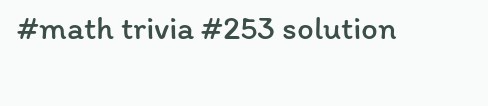#math trivia #253 solution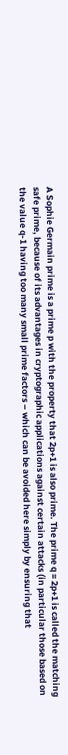A Sophie Germain prime is a prime p with the property that 2p+1 is also prime. The prime q = 2p+1 is called the matching safe prime, because of its advantages in cryptographic applications against certain attacks (in particular those based on the value q-1 having too many small prime factors – which can be avoided here simply by ensuring that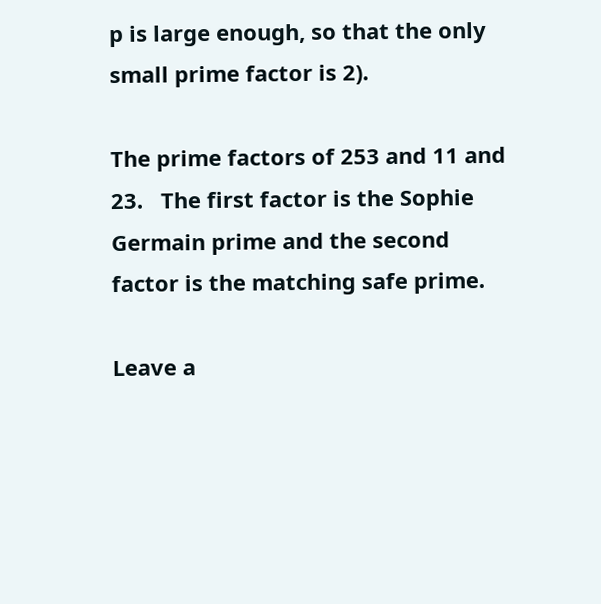p is large enough, so that the only small prime factor is 2).

The prime factors of 253 and 11 and 23.   The first factor is the Sophie Germain prime and the second factor is the matching safe prime.

Leave a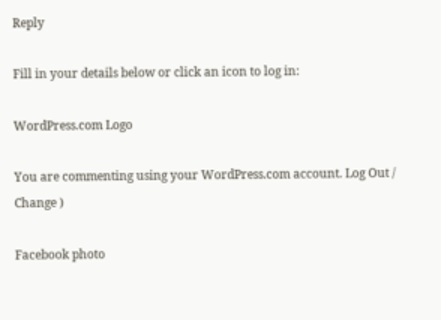Reply

Fill in your details below or click an icon to log in:

WordPress.com Logo

You are commenting using your WordPress.com account. Log Out /  Change )

Facebook photo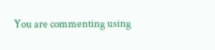You are commenting using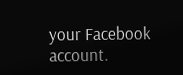your Facebook account.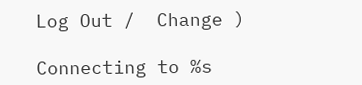Log Out /  Change )

Connecting to %s